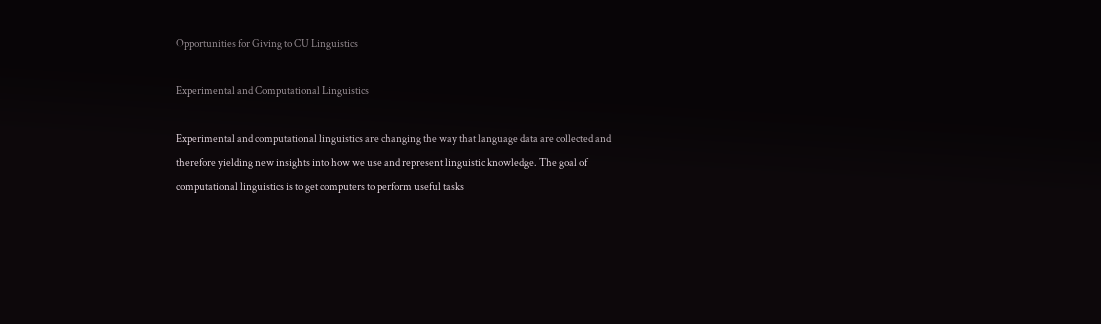Opportunities for Giving to CU Linguistics

Experimental and Computational Linguistics

Experimental and computational linguistics are changing the way that language data are collected and therefore yielding new insights into how we use and represent linguistic knowledge. The goal of computational linguistics is to get computers to perform useful tasks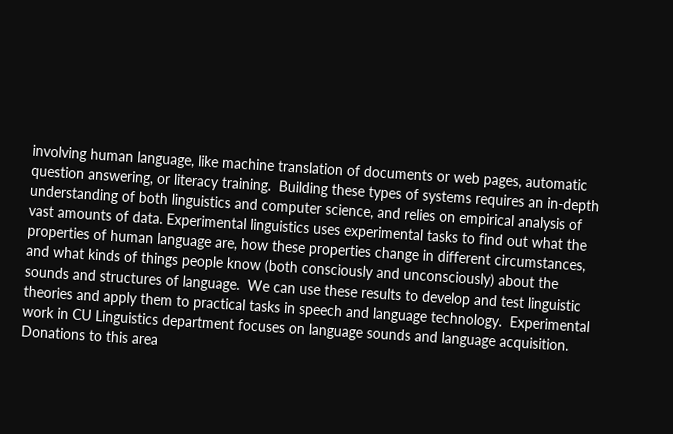involving human language, like machine translation of documents or web pages, automatic question answering, or literacy training.  Building these types of systems requires an in-depth understanding of both linguistics and computer science, and relies on empirical analysis of vast amounts of data. Experimental linguistics uses experimental tasks to find out what the properties of human language are, how these properties change in different circumstances, and what kinds of things people know (both consciously and unconsciously) about the sounds and structures of language.  We can use these results to develop and test linguistic theories and apply them to practical tasks in speech and language technology.  Experimental work in CU Linguistics department focuses on language sounds and language acquisition. Donations to this area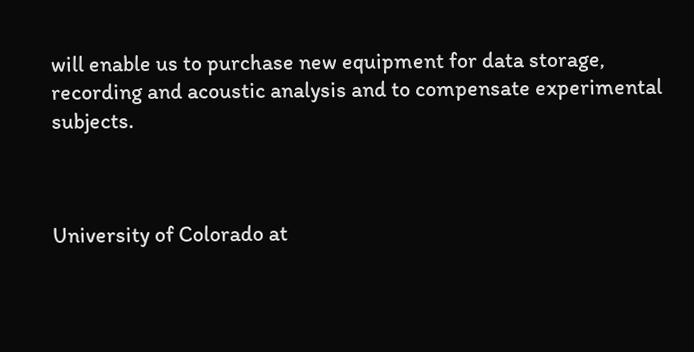will enable us to purchase new equipment for data storage, recording and acoustic analysis and to compensate experimental subjects.



University of Colorado at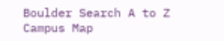Boulder Search A to Z Campus Map